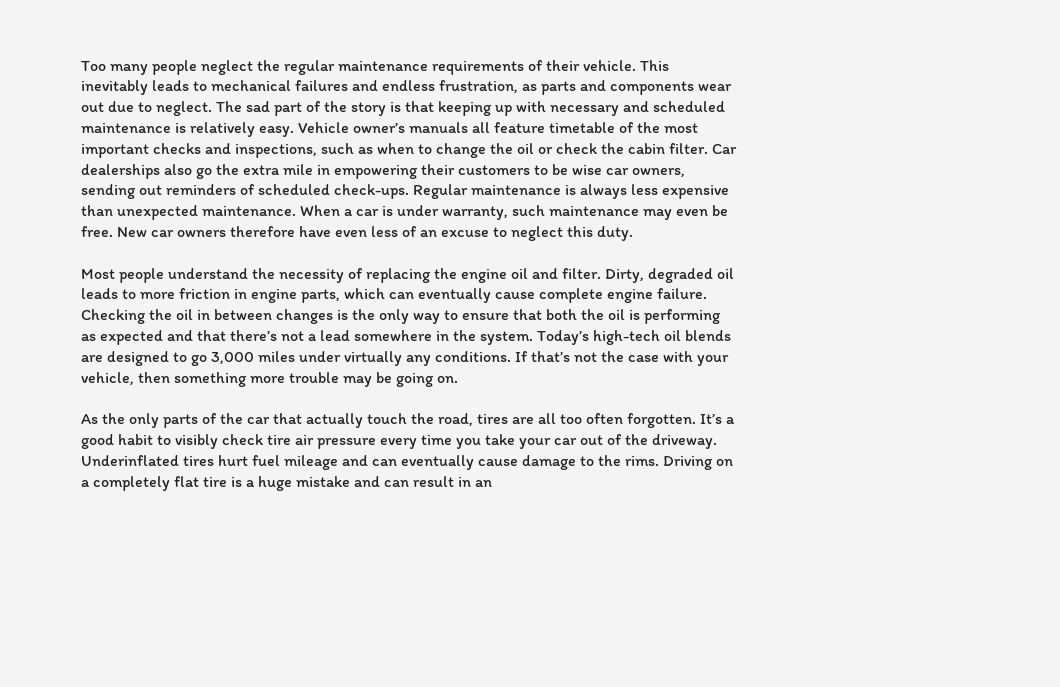Too many people neglect the regular maintenance requirements of their vehicle. This inevitably leads to mechanical failures and endless frustration, as parts and components wear out due to neglect. The sad part of the story is that keeping up with necessary and scheduled maintenance is relatively easy. Vehicle owner’s manuals all feature timetable of the most important checks and inspections, such as when to change the oil or check the cabin filter. Car dealerships also go the extra mile in empowering their customers to be wise car owners, sending out reminders of scheduled check-ups. Regular maintenance is always less expensive than unexpected maintenance. When a car is under warranty, such maintenance may even be free. New car owners therefore have even less of an excuse to neglect this duty.

Most people understand the necessity of replacing the engine oil and filter. Dirty, degraded oil leads to more friction in engine parts, which can eventually cause complete engine failure. Checking the oil in between changes is the only way to ensure that both the oil is performing as expected and that there’s not a lead somewhere in the system. Today’s high-tech oil blends are designed to go 3,000 miles under virtually any conditions. If that’s not the case with your vehicle, then something more trouble may be going on.

As the only parts of the car that actually touch the road, tires are all too often forgotten. It’s a good habit to visibly check tire air pressure every time you take your car out of the driveway. Underinflated tires hurt fuel mileage and can eventually cause damage to the rims. Driving on a completely flat tire is a huge mistake and can result in an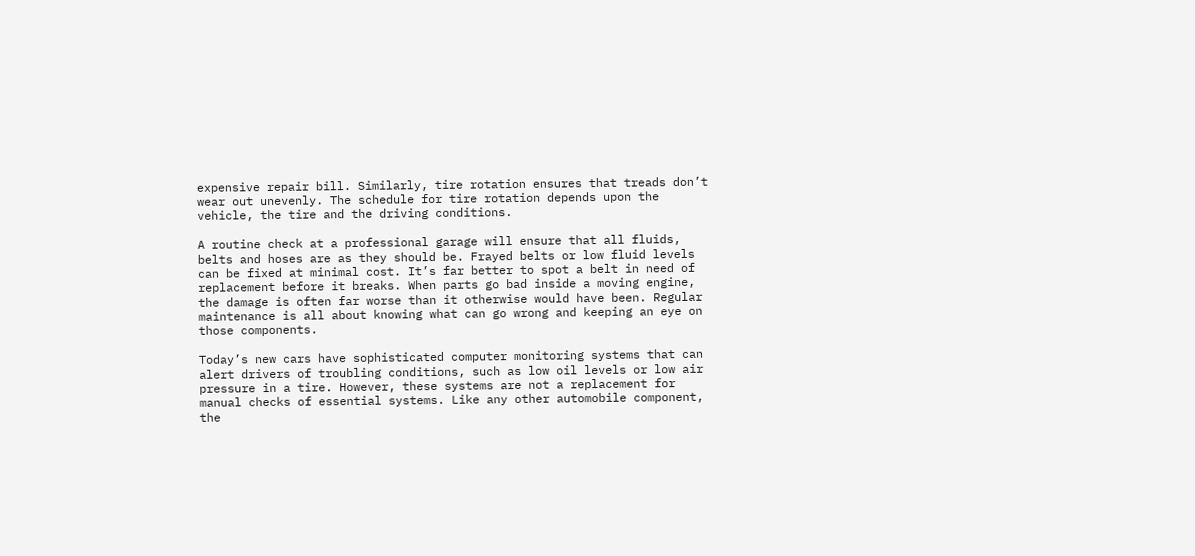expensive repair bill. Similarly, tire rotation ensures that treads don’t wear out unevenly. The schedule for tire rotation depends upon the vehicle, the tire and the driving conditions.

A routine check at a professional garage will ensure that all fluids, belts and hoses are as they should be. Frayed belts or low fluid levels can be fixed at minimal cost. It’s far better to spot a belt in need of replacement before it breaks. When parts go bad inside a moving engine, the damage is often far worse than it otherwise would have been. Regular maintenance is all about knowing what can go wrong and keeping an eye on those components.

Today’s new cars have sophisticated computer monitoring systems that can alert drivers of troubling conditions, such as low oil levels or low air pressure in a tire. However, these systems are not a replacement for manual checks of essential systems. Like any other automobile component, the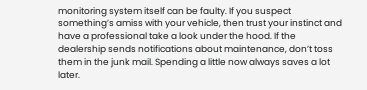monitoring system itself can be faulty. If you suspect something’s amiss with your vehicle, then trust your instinct and have a professional take a look under the hood. If the dealership sends notifications about maintenance, don’t toss them in the junk mail. Spending a little now always saves a lot later.